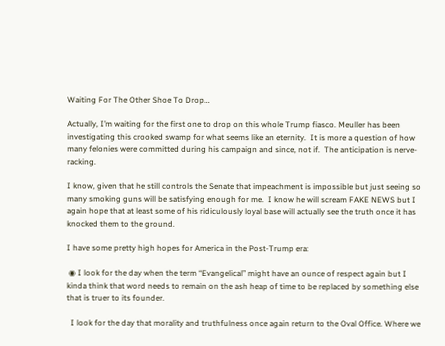Waiting For The Other Shoe To Drop…

Actually, I’m waiting for the first one to drop on this whole Trump fiasco. Meuller has been investigating this crooked swamp for what seems like an eternity.  It is more a question of how many felonies were committed during his campaign and since, not if.  The anticipation is nerve-racking.

I know, given that he still controls the Senate that impeachment is impossible but just seeing so many smoking guns will be satisfying enough for me.  I know he will scream FAKE NEWS but I again hope that at least some of his ridiculously loyal base will actually see the truth once it has knocked them to the ground.

I have some pretty high hopes for America in the Post-Trump era:

 ◉ I look for the day when the term “Evangelical” might have an ounce of respect again but I kinda think that word needs to remain on the ash heap of time to be replaced by something else that is truer to its founder.

  I look for the day that morality and truthfulness once again return to the Oval Office. Where we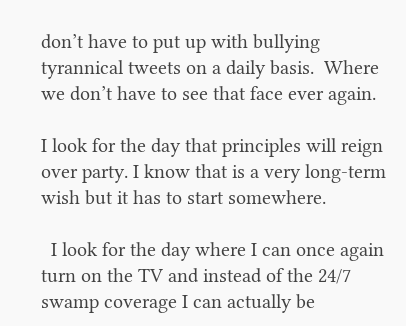don’t have to put up with bullying tyrannical tweets on a daily basis.  Where we don’t have to see that face ever again.

I look for the day that principles will reign over party. I know that is a very long-term wish but it has to start somewhere.

  I look for the day where I can once again turn on the TV and instead of the 24/7 swamp coverage I can actually be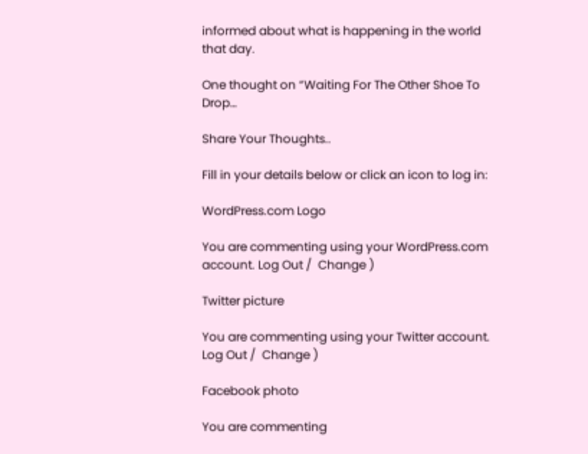informed about what is happening in the world that day.

One thought on “Waiting For The Other Shoe To Drop…

Share Your Thoughts..

Fill in your details below or click an icon to log in:

WordPress.com Logo

You are commenting using your WordPress.com account. Log Out /  Change )

Twitter picture

You are commenting using your Twitter account. Log Out /  Change )

Facebook photo

You are commenting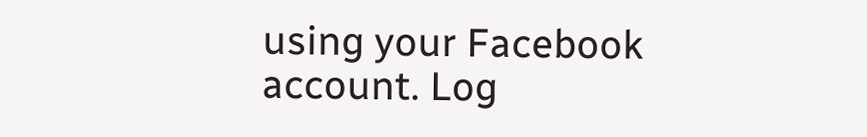using your Facebook account. Log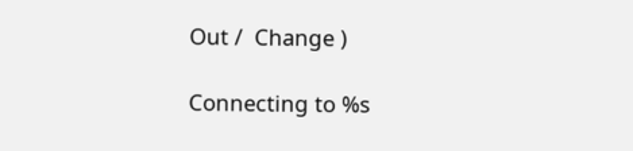Out /  Change )

Connecting to %s